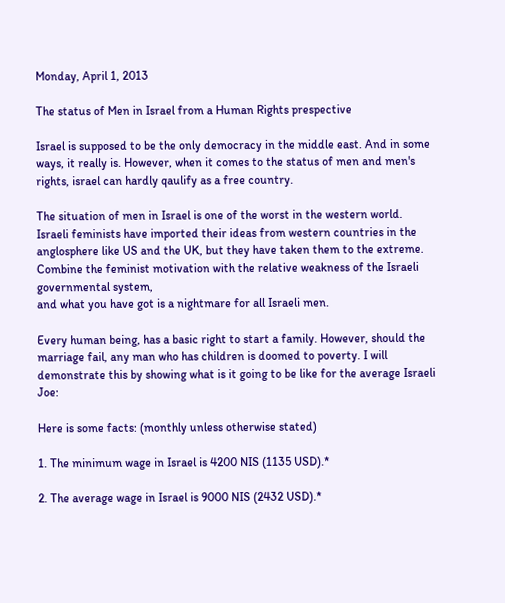Monday, April 1, 2013

The status of Men in Israel from a Human Rights prespective

Israel is supposed to be the only democracy in the middle east. And in some ways, it really is. However, when it comes to the status of men and men's rights, israel can hardly qaulify as a free country.

The situation of men in Israel is one of the worst in the western world. Israeli feminists have imported their ideas from western countries in the anglosphere like US and the UK, but they have taken them to the extreme. Combine the feminist motivation with the relative weakness of the Israeli governmental system,
and what you have got is a nightmare for all Israeli men.

Every human being, has a basic right to start a family. However, should the marriage fail, any man who has children is doomed to poverty. I will demonstrate this by showing what is it going to be like for the average Israeli Joe:

Here is some facts: (monthly unless otherwise stated)

1. The minimum wage in Israel is 4200 NIS (1135 USD).*

2. The average wage in Israel is 9000 NIS (2432 USD).*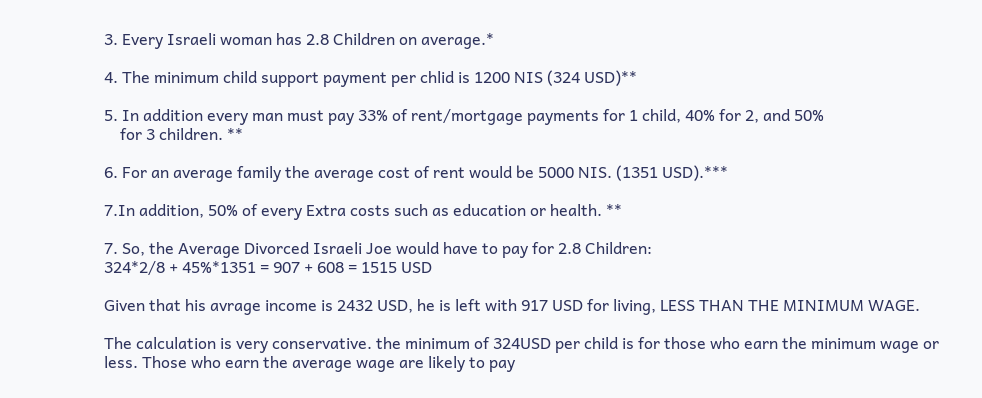3. Every Israeli woman has 2.8 Children on average.*

4. The minimum child support payment per chlid is 1200 NIS (324 USD)**

5. In addition every man must pay 33% of rent/mortgage payments for 1 child, 40% for 2, and 50%
    for 3 children. **

6. For an average family the average cost of rent would be 5000 NIS. (1351 USD).***

7.In addition, 50% of every Extra costs such as education or health. **

7. So, the Average Divorced Israeli Joe would have to pay for 2.8 Children:
324*2/8 + 45%*1351 = 907 + 608 = 1515 USD

Given that his avrage income is 2432 USD, he is left with 917 USD for living, LESS THAN THE MINIMUM WAGE.

The calculation is very conservative. the minimum of 324USD per child is for those who earn the minimum wage or less. Those who earn the average wage are likely to pay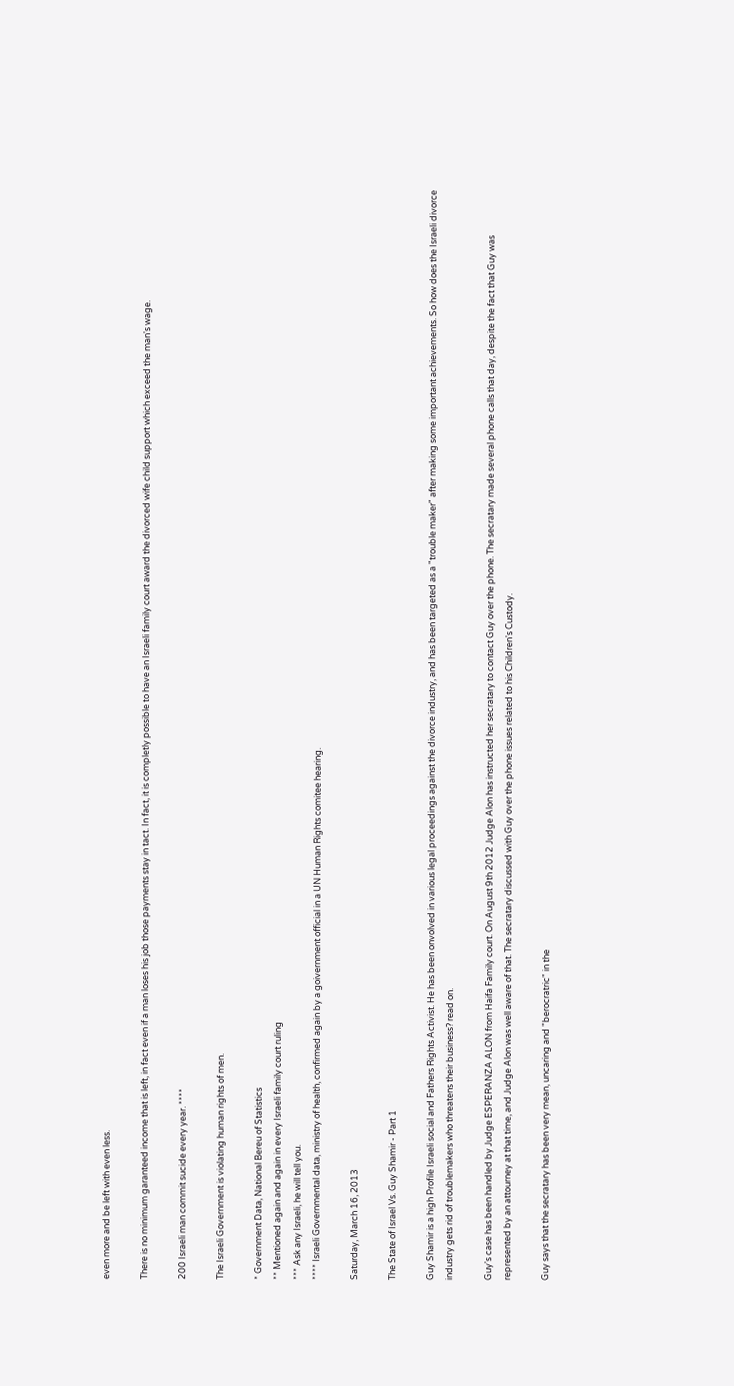even more and be left with even less.

There is no minimum garanteed income that is left, in fact even if a man loses his job those payments stay in tact. In fact, it is completly possible to have an Israeli family court award the divorced wife child support which exceed the man's wage.

200 Israeli man commit sucide every year. ****

The Israeli Government is violating human rights of men.

* Government Data, National Bereu of Statistics
** Mentioned again and again in every Israeli family court ruling
*** Ask any Israeli, he will tell you.
**** Israeli Governmental data, ministry of health, confirmed again by a goivernment official in a UN Human Rights comitee hearing.

Saturday, March 16, 2013

The State of Israel Vs. Guy Shamir - Part 1

Guy Shamir is a high Profile Israeli social and Fathers Rights Activist. He has been onvolved in various legal proceedings against the divorce industry, and has been targeted as a "trouble maker" after making some important achievements. So how does the Israeli divorce industry gets rid of troublemakers who threatens their business? read on.

Guy's case has been handled by Judge ESPERANZA ALON from Haifa Family court. On August 9th 2012 Judge Alon has instructed her secratary to contact Guy over the phone. The secratary made several phone calls that day, despite the fact that Guy was represented by an attourney at that time, and Judge Alon was well aware of that. The secratary discussed with Guy over the phone issues related to his Children's Custody.

Guy says that the secratary has been very mean, uncaring and "berocratric" in the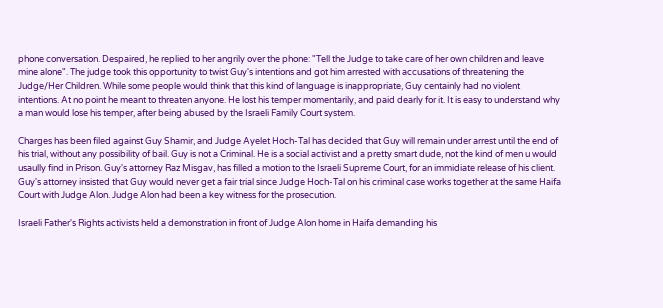phone conversation. Despaired, he replied to her angrily over the phone: "Tell the Judge to take care of her own children and leave mine alone". The judge took this opportunity to twist Guy's intentions and got him arrested with accusations of threatening the Judge/Her Children. While some people would think that this kind of language is inappropriate, Guy centainly had no violent intentions. At no point he meant to threaten anyone. He lost his temper momentarily, and paid dearly for it. It is easy to understand why a man would lose his temper, after being abused by the Israeli Family Court system.

Charges has been filed against Guy Shamir, and Judge Ayelet Hoch-Tal has decided that Guy will remain under arrest until the end of his trial, without any possibility of bail. Guy is not a Criminal. He is a social activist and a pretty smart dude, not the kind of men u would usaully find in Prison. Guy's attorney Raz Misgav, has filled a motion to the Israeli Supreme Court, for an immidiate release of his client. Guy's attorney insisted that Guy would never get a fair trial since Judge Hoch-Tal on his criminal case works together at the same Haifa Court with Judge Alon. Judge Alon had been a key witness for the prosecution.

Israeli Father's Rights activists held a demonstration in front of Judge Alon home in Haifa demanding his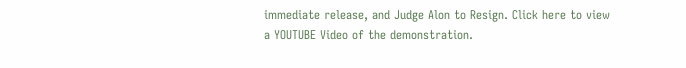immediate release, and Judge Alon to Resign. Click here to view a YOUTUBE Video of the demonstration.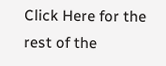Click Here for the rest of the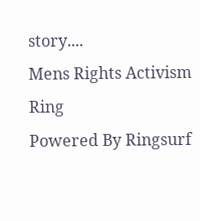story....
Mens Rights Activism Ring
Powered By Ringsurf